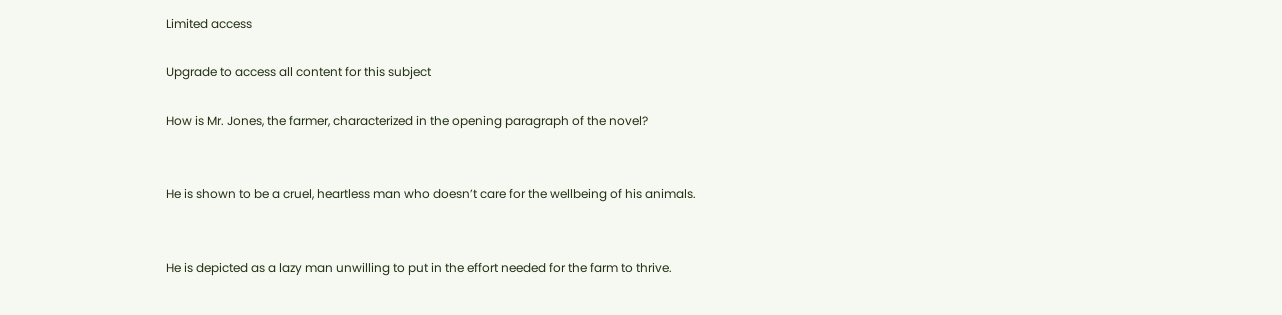Limited access

Upgrade to access all content for this subject

How is Mr. Jones, the farmer, characterized in the opening paragraph of the novel?


He is shown to be a cruel, heartless man who doesn’t care for the wellbeing of his animals.


He is depicted as a lazy man unwilling to put in the effort needed for the farm to thrive.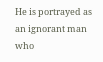He is portrayed as an ignorant man who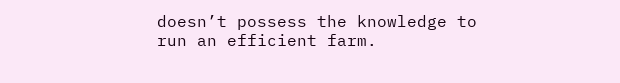doesn’t possess the knowledge to run an efficient farm.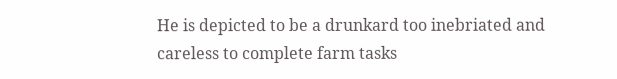He is depicted to be a drunkard too inebriated and careless to complete farm tasks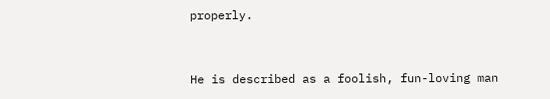properly.


He is described as a foolish, fun-loving man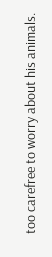too carefree to worry about his animals.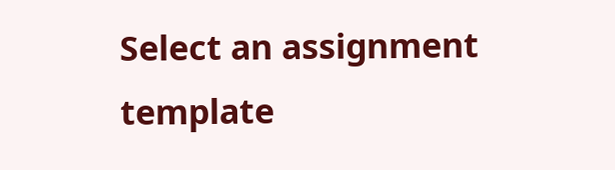Select an assignment template